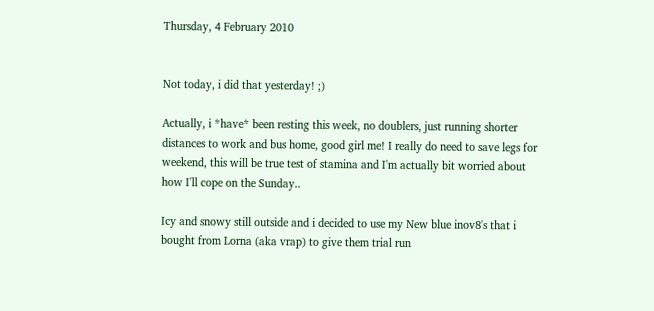Thursday, 4 February 2010


Not today, i did that yesterday! ;)

Actually, i *have* been resting this week, no doublers, just running shorter distances to work and bus home, good girl me! I really do need to save legs for weekend, this will be true test of stamina and I'm actually bit worried about how I'll cope on the Sunday..

Icy and snowy still outside and i decided to use my New blue inov8's that i bought from Lorna (aka vrap) to give them trial run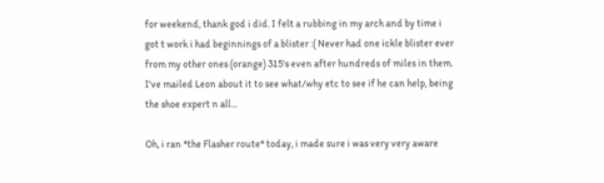for weekend, thank god i did. I felt a rubbing in my arch and by time i got t work i had beginnings of a blister :( Never had one ickle blister ever from my other ones (orange) 315's even after hundreds of miles in them. I've mailed Leon about it to see what/why etc to see if he can help, being the shoe expert n all...

Oh, i ran *the Flasher route* today, i made sure i was very very aware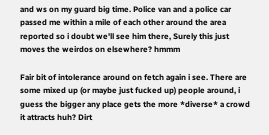and ws on my guard big time. Police van and a police car passed me within a mile of each other around the area reported so i doubt we'll see him there, Surely this just moves the weirdos on elsewhere? hmmm

Fair bit of intolerance around on fetch again i see. There are some mixed up (or maybe just fucked up) people around, i guess the bigger any place gets the more *diverse* a crowd it attracts huh? Dirt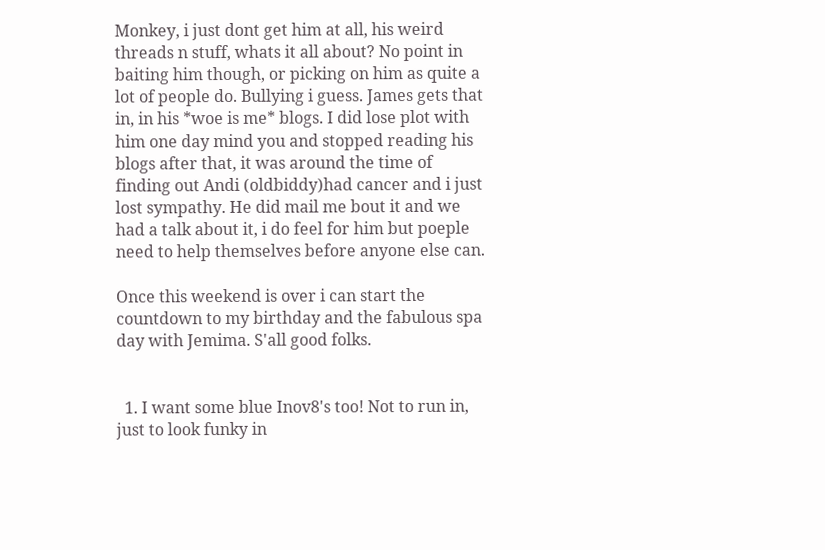Monkey, i just dont get him at all, his weird threads n stuff, whats it all about? No point in baiting him though, or picking on him as quite a lot of people do. Bullying i guess. James gets that in, in his *woe is me* blogs. I did lose plot with him one day mind you and stopped reading his blogs after that, it was around the time of finding out Andi (oldbiddy)had cancer and i just lost sympathy. He did mail me bout it and we had a talk about it, i do feel for him but poeple need to help themselves before anyone else can.

Once this weekend is over i can start the countdown to my birthday and the fabulous spa day with Jemima. S'all good folks.


  1. I want some blue Inov8's too! Not to run in, just to look funky in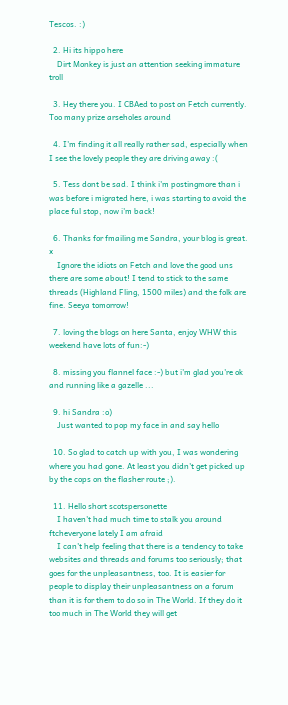Tescos. :)

  2. Hi its hippo here
    Dirt Monkey is just an attention seeking immature troll

  3. Hey there you. I CBAed to post on Fetch currently. Too many prize arseholes around

  4. I'm finding it all really rather sad, especially when I see the lovely people they are driving away :(

  5. Tess dont be sad. I think i'm postingmore than i was before i migrated here, i was starting to avoid the place ful stop, now i'm back!

  6. Thanks for fmailing me Sandra, your blog is great. x
    Ignore the idiots on Fetch and love the good uns there are some about! I tend to stick to the same threads (Highland Fling, 1500 miles) and the folk are fine. Seeya tomorrow!

  7. loving the blogs on here Santa, enjoy WHW this weekend have lots of fun:-)

  8. missing you flannel face :-) but i'm glad you're ok and running like a gazelle ...

  9. hi Sandra :o)
    Just wanted to pop my face in and say hello

  10. So glad to catch up with you, I was wondering where you had gone. At least you didn't get picked up by the cops on the flasher route ;).

  11. Hello short scotspersonette
    I haven't had much time to stalk you around ftcheveryone lately I am afraid
    I can't help feeling that there is a tendency to take websites and threads and forums too seriously; that goes for the unpleasantness, too. It is easier for people to display their unpleasantness on a forum than it is for them to do so in The World. If they do it too much in The World they will get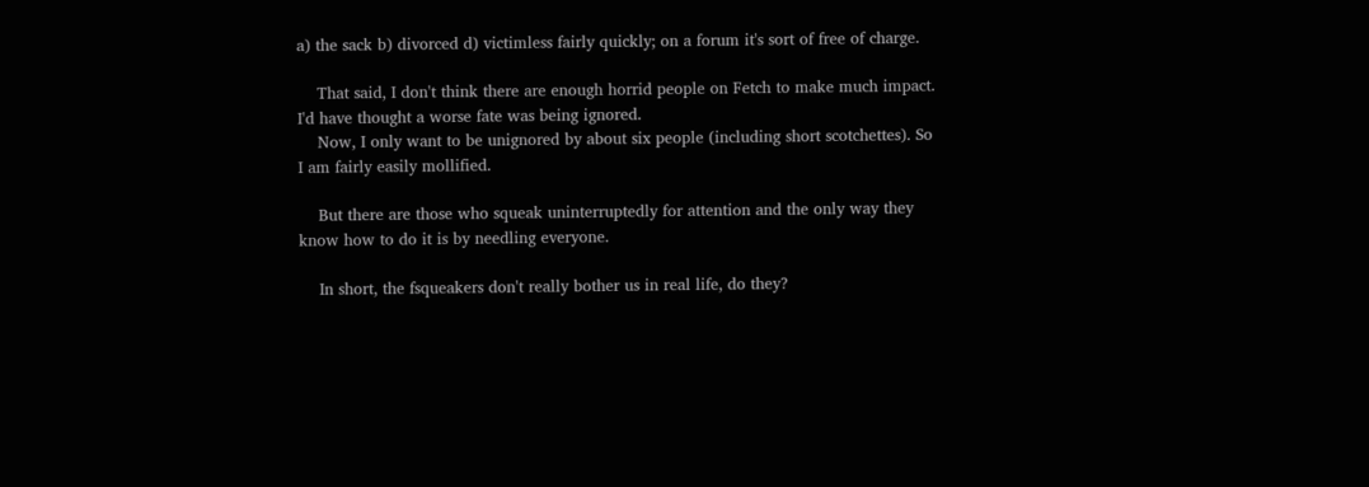a) the sack b) divorced d) victimless fairly quickly; on a forum it's sort of free of charge.

    That said, I don't think there are enough horrid people on Fetch to make much impact. I'd have thought a worse fate was being ignored.
    Now, I only want to be unignored by about six people (including short scotchettes). So I am fairly easily mollified.

    But there are those who squeak uninterruptedly for attention and the only way they know how to do it is by needling everyone.

    In short, the fsqueakers don't really bother us in real life, do they?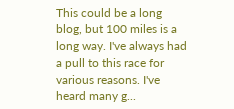This could be a long blog, but 100 miles is a long way. I've always had a pull to this race for various reasons. I've heard many g...